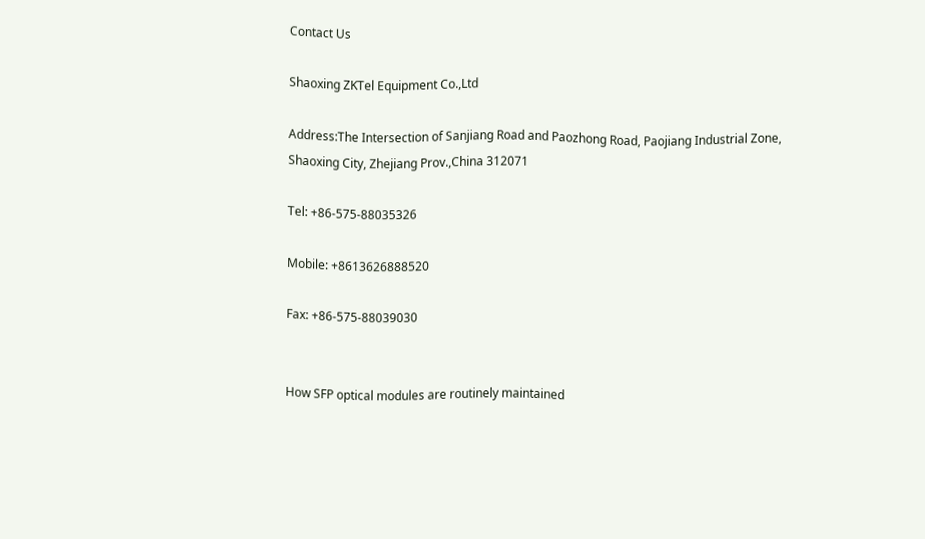Contact Us

Shaoxing ZKTel Equipment Co.,Ltd

Address:The Intersection of Sanjiang Road and Paozhong Road, Paojiang Industrial Zone, Shaoxing City, Zhejiang Prov.,China 312071

Tel: +86-575-88035326

Mobile: +8613626888520

Fax: +86-575-88039030


How SFP optical modules are routinely maintained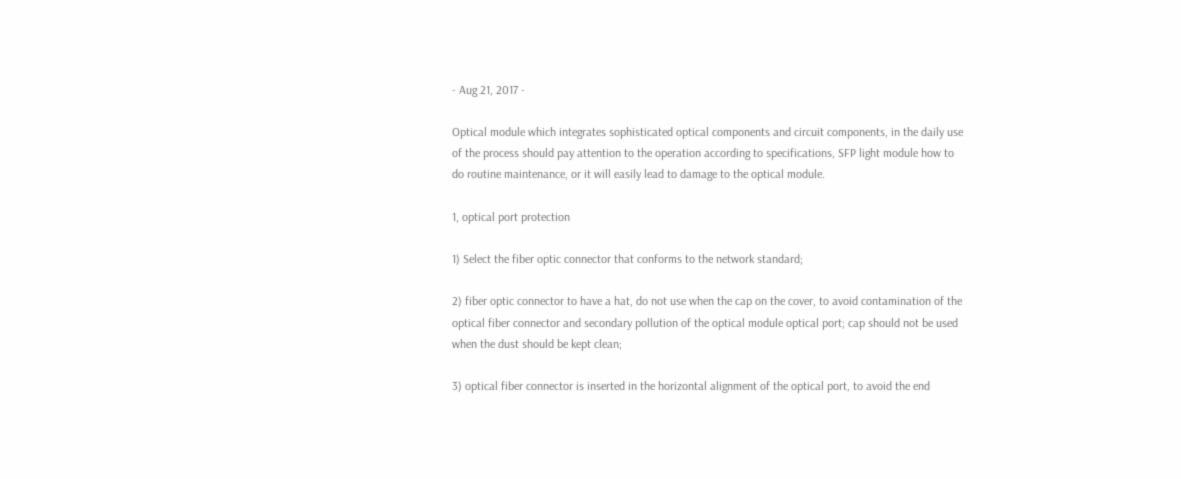- Aug 21, 2017 -

Optical module which integrates sophisticated optical components and circuit components, in the daily use of the process should pay attention to the operation according to specifications, SFP light module how to do routine maintenance, or it will easily lead to damage to the optical module.

1, optical port protection

1) Select the fiber optic connector that conforms to the network standard;

2) fiber optic connector to have a hat, do not use when the cap on the cover, to avoid contamination of the optical fiber connector and secondary pollution of the optical module optical port; cap should not be used when the dust should be kept clean;

3) optical fiber connector is inserted in the horizontal alignment of the optical port, to avoid the end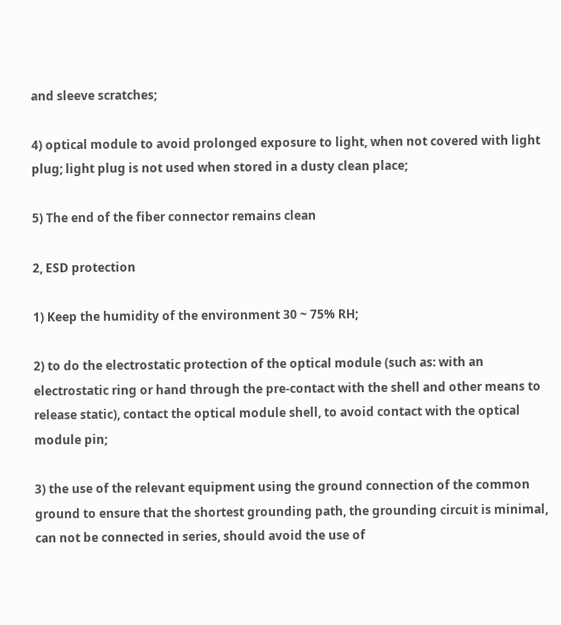and sleeve scratches;

4) optical module to avoid prolonged exposure to light, when not covered with light plug; light plug is not used when stored in a dusty clean place;

5) The end of the fiber connector remains clean

2, ESD protection

1) Keep the humidity of the environment 30 ~ 75% RH;

2) to do the electrostatic protection of the optical module (such as: with an electrostatic ring or hand through the pre-contact with the shell and other means to release static), contact the optical module shell, to avoid contact with the optical module pin;

3) the use of the relevant equipment using the ground connection of the common ground to ensure that the shortest grounding path, the grounding circuit is minimal, can not be connected in series, should avoid the use of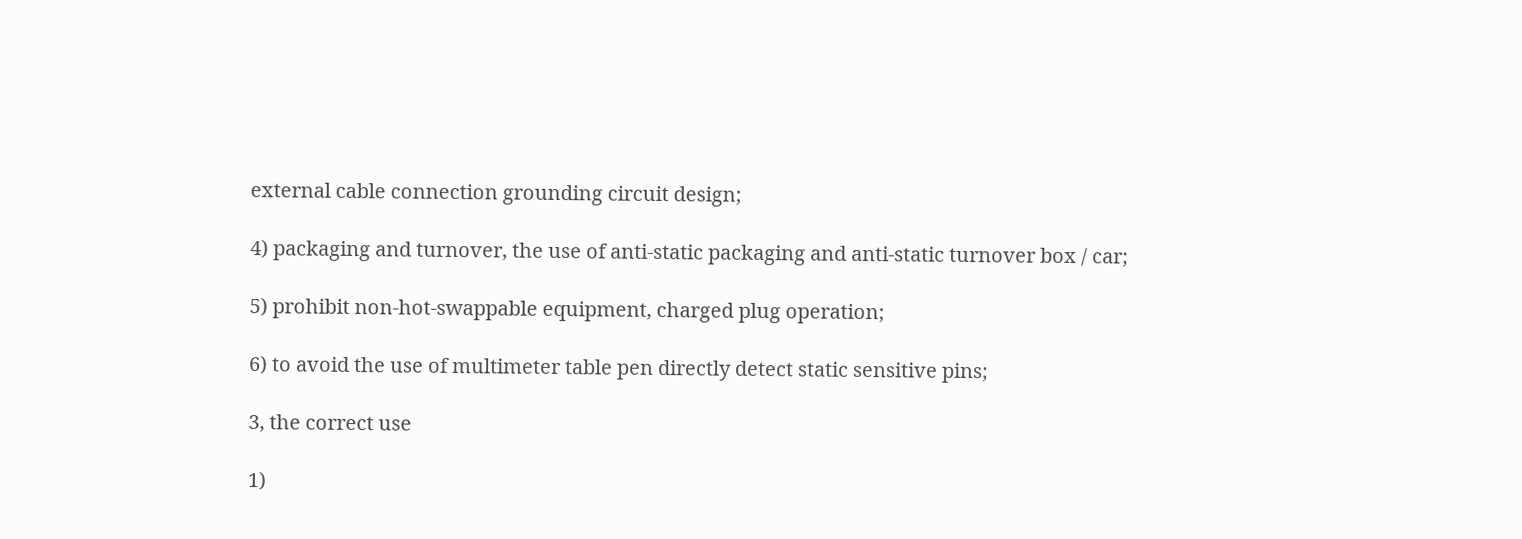external cable connection grounding circuit design;

4) packaging and turnover, the use of anti-static packaging and anti-static turnover box / car;

5) prohibit non-hot-swappable equipment, charged plug operation;

6) to avoid the use of multimeter table pen directly detect static sensitive pins;

3, the correct use

1)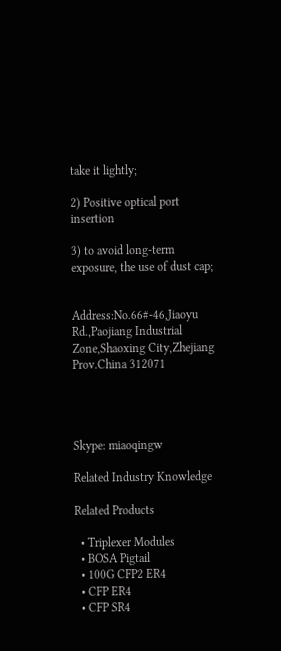take it lightly;

2) Positive optical port insertion

3) to avoid long-term exposure, the use of dust cap;


Address:No.66#-46,Jiaoyu Rd.,Paojiang Industrial Zone,Shaoxing City,Zhejiang Prov.China 312071




Skype: miaoqingw

Related Industry Knowledge

Related Products

  • Triplexer Modules
  • BOSA Pigtail
  • 100G CFP2 ER4
  • CFP ER4
  • CFP SR4